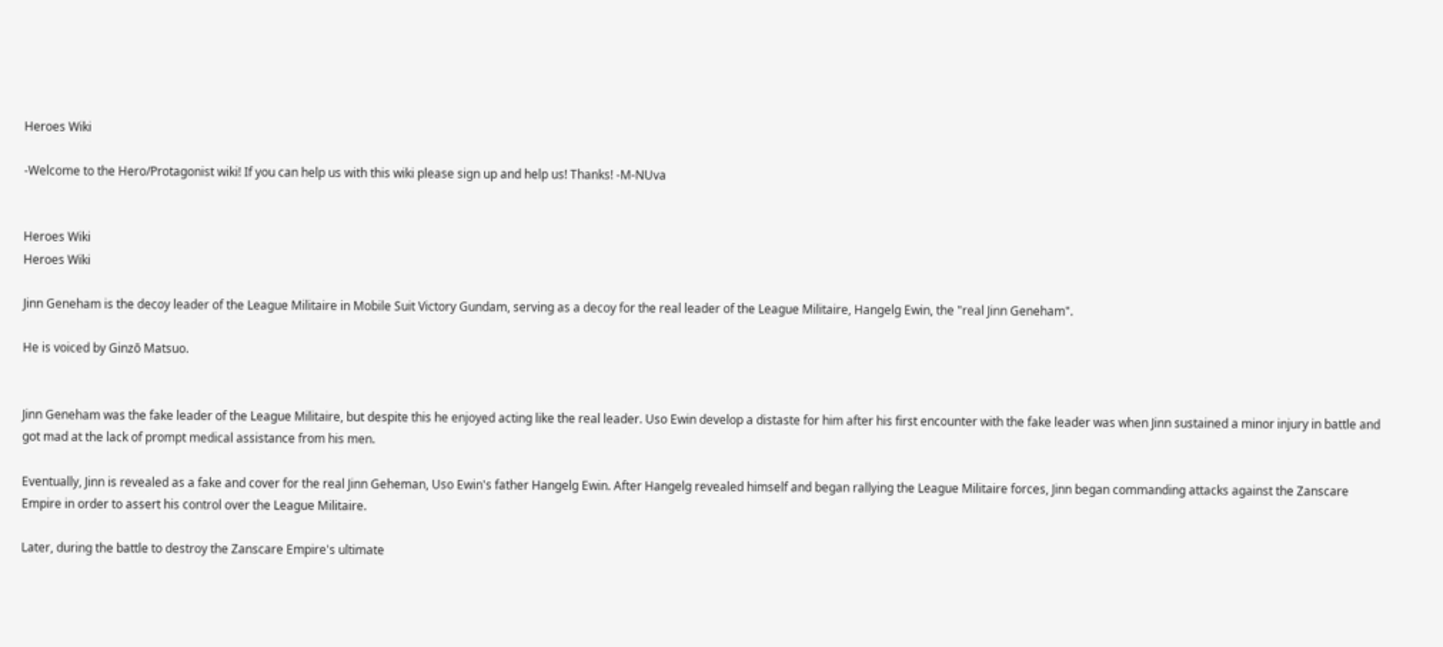Heroes Wiki

-Welcome to the Hero/Protagonist wiki! If you can help us with this wiki please sign up and help us! Thanks! -M-NUva


Heroes Wiki
Heroes Wiki

Jinn Geneham is the decoy leader of the League Militaire in Mobile Suit Victory Gundam, serving as a decoy for the real leader of the League Militaire, Hangelg Ewin, the "real Jinn Geneham".

He is voiced by Ginzō Matsuo.


Jinn Geneham was the fake leader of the League Militaire, but despite this he enjoyed acting like the real leader. Uso Ewin develop a distaste for him after his first encounter with the fake leader was when Jinn sustained a minor injury in battle and got mad at the lack of prompt medical assistance from his men.

Eventually, Jinn is revealed as a fake and cover for the real Jinn Geheman, Uso Ewin's father Hangelg Ewin. After Hangelg revealed himself and began rallying the League Militaire forces, Jinn began commanding attacks against the Zanscare Empire in order to assert his control over the League Militaire.

Later, during the battle to destroy the Zanscare Empire's ultimate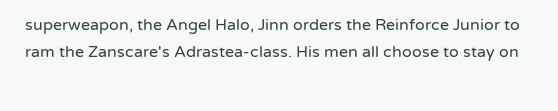superweapon, the Angel Halo, Jinn orders the Reinforce Junior to ram the Zanscare's Adrastea-class. His men all choose to stay on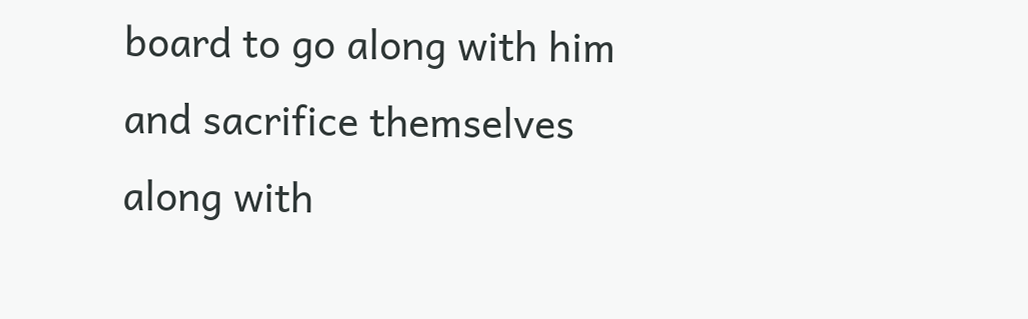board to go along with him and sacrifice themselves along with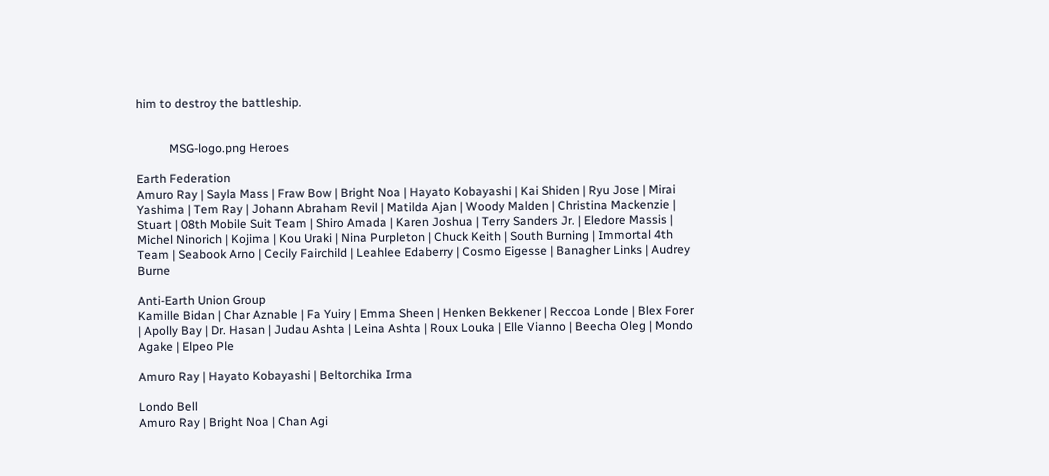him to destroy the battleship.


           MSG-logo.png Heroes

Earth Federation
Amuro Ray | Sayla Mass | Fraw Bow | Bright Noa | Hayato Kobayashi | Kai Shiden | Ryu Jose | Mirai Yashima | Tem Ray | Johann Abraham Revil | Matilda Ajan | Woody Malden | Christina Mackenzie | Stuart | 08th Mobile Suit Team | Shiro Amada | Karen Joshua | Terry Sanders Jr. | Eledore Massis | Michel Ninorich | Kojima | Kou Uraki | Nina Purpleton | Chuck Keith | South Burning | Immortal 4th Team | Seabook Arno | Cecily Fairchild | Leahlee Edaberry | Cosmo Eigesse | Banagher Links | Audrey Burne

Anti-Earth Union Group
Kamille Bidan | Char Aznable | Fa Yuiry | Emma Sheen | Henken Bekkener | Reccoa Londe | Blex Forer | Apolly Bay | Dr. Hasan | Judau Ashta | Leina Ashta | Roux Louka | Elle Vianno | Beecha Oleg | Mondo Agake | Elpeo Ple

Amuro Ray | Hayato Kobayashi | Beltorchika Irma

Londo Bell
Amuro Ray | Bright Noa | Chan Agi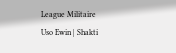League Militaire
Uso Ewin | Shakti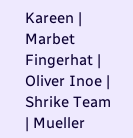Kareen | Marbet Fingerhat | Oliver Inoe | Shrike Team | Mueller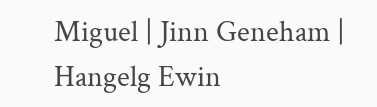Miguel | Jinn Geneham | Hangelg Ewin